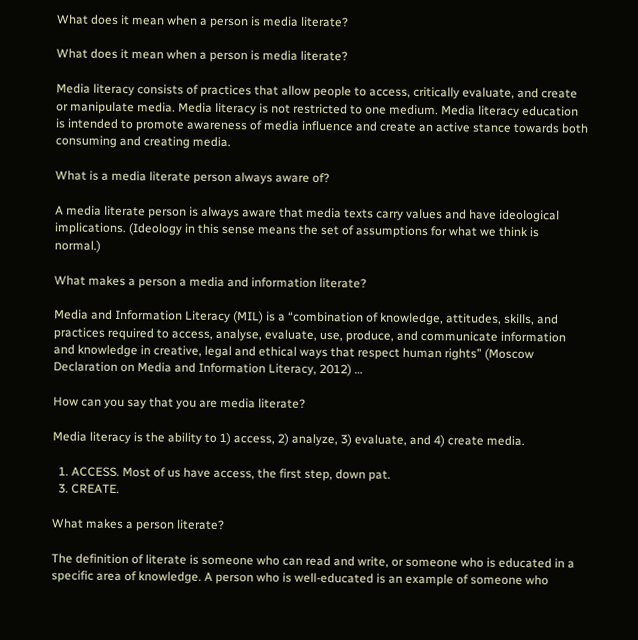What does it mean when a person is media literate?

What does it mean when a person is media literate?

Media literacy consists of practices that allow people to access, critically evaluate, and create or manipulate media. Media literacy is not restricted to one medium. Media literacy education is intended to promote awareness of media influence and create an active stance towards both consuming and creating media.

What is a media literate person always aware of?

A media literate person is always aware that media texts carry values and have ideological implications. (Ideology in this sense means the set of assumptions for what we think is normal.)

What makes a person a media and information literate?

Media and Information Literacy (MIL) is a “combination of knowledge, attitudes, skills, and practices required to access, analyse, evaluate, use, produce, and communicate information and knowledge in creative, legal and ethical ways that respect human rights” (Moscow Declaration on Media and Information Literacy, 2012) …

How can you say that you are media literate?

Media literacy is the ability to 1) access, 2) analyze, 3) evaluate, and 4) create media.

  1. ACCESS. Most of us have access, the first step, down pat.
  3. CREATE.

What makes a person literate?

The definition of literate is someone who can read and write, or someone who is educated in a specific area of knowledge. A person who is well-educated is an example of someone who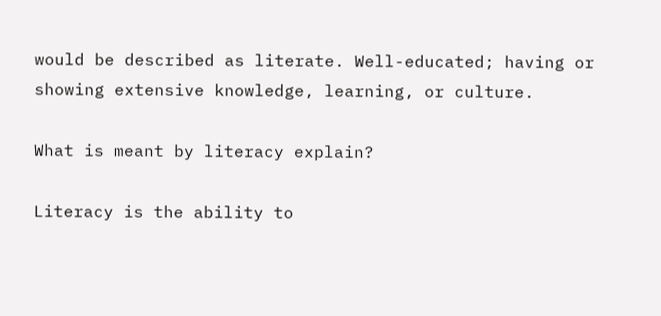would be described as literate. Well-educated; having or showing extensive knowledge, learning, or culture.

What is meant by literacy explain?

Literacy is the ability to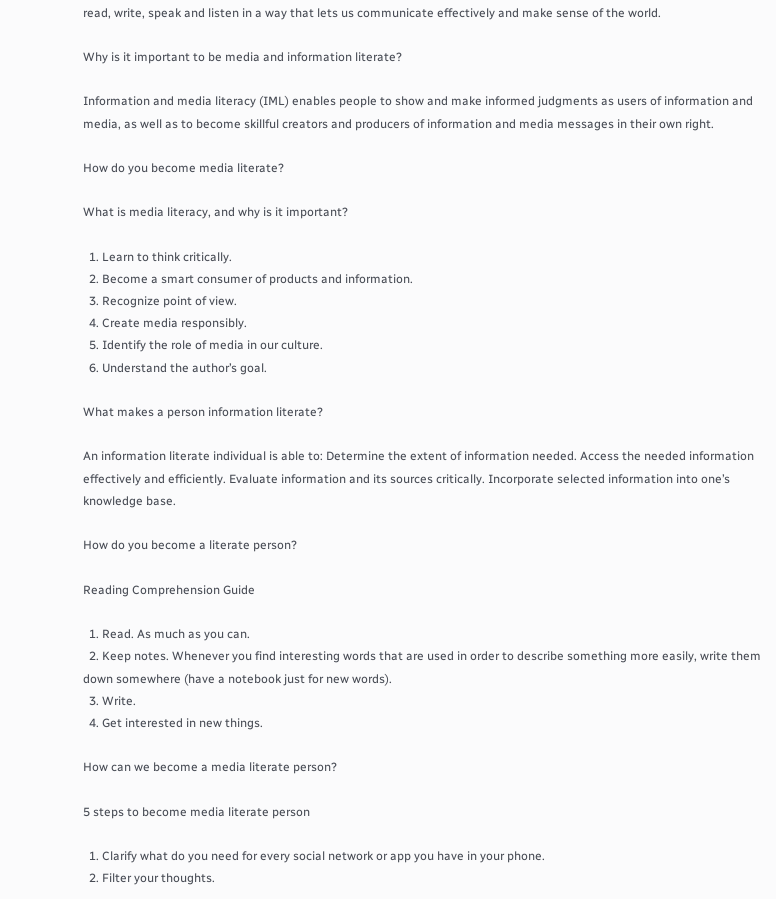read, write, speak and listen in a way that lets us communicate effectively and make sense of the world.

Why is it important to be media and information literate?

Information and media literacy (IML) enables people to show and make informed judgments as users of information and media, as well as to become skillful creators and producers of information and media messages in their own right.

How do you become media literate?

What is media literacy, and why is it important?

  1. Learn to think critically.
  2. Become a smart consumer of products and information.
  3. Recognize point of view.
  4. Create media responsibly.
  5. Identify the role of media in our culture.
  6. Understand the author’s goal.

What makes a person information literate?

An information literate individual is able to: Determine the extent of information needed. Access the needed information effectively and efficiently. Evaluate information and its sources critically. Incorporate selected information into one’s knowledge base.

How do you become a literate person?

Reading Comprehension Guide

  1. Read. As much as you can.
  2. Keep notes. Whenever you find interesting words that are used in order to describe something more easily, write them down somewhere (have a notebook just for new words).
  3. Write.
  4. Get interested in new things.

How can we become a media literate person?

5 steps to become media literate person

  1. Clarify what do you need for every social network or app you have in your phone.
  2. Filter your thoughts.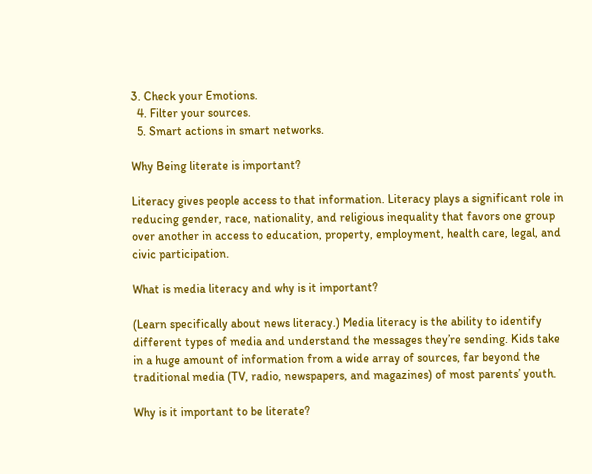3. Check your Emotions.
  4. Filter your sources.
  5. Smart actions in smart networks.

Why Being literate is important?

Literacy gives people access to that information. Literacy plays a significant role in reducing gender, race, nationality, and religious inequality that favors one group over another in access to education, property, employment, health care, legal, and civic participation.

What is media literacy and why is it important?

(Learn specifically about news literacy.) Media literacy is the ability to identify different types of media and understand the messages they’re sending. Kids take in a huge amount of information from a wide array of sources, far beyond the traditional media (TV, radio, newspapers, and magazines) of most parents’ youth.

Why is it important to be literate?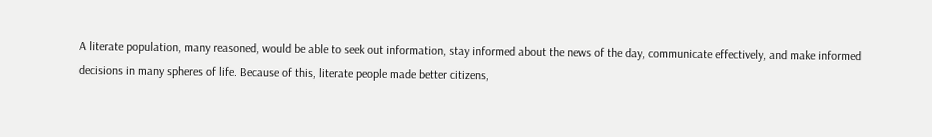A literate population, many reasoned, would be able to seek out information, stay informed about the news of the day, communicate effectively, and make informed decisions in many spheres of life. Because of this, literate people made better citizens,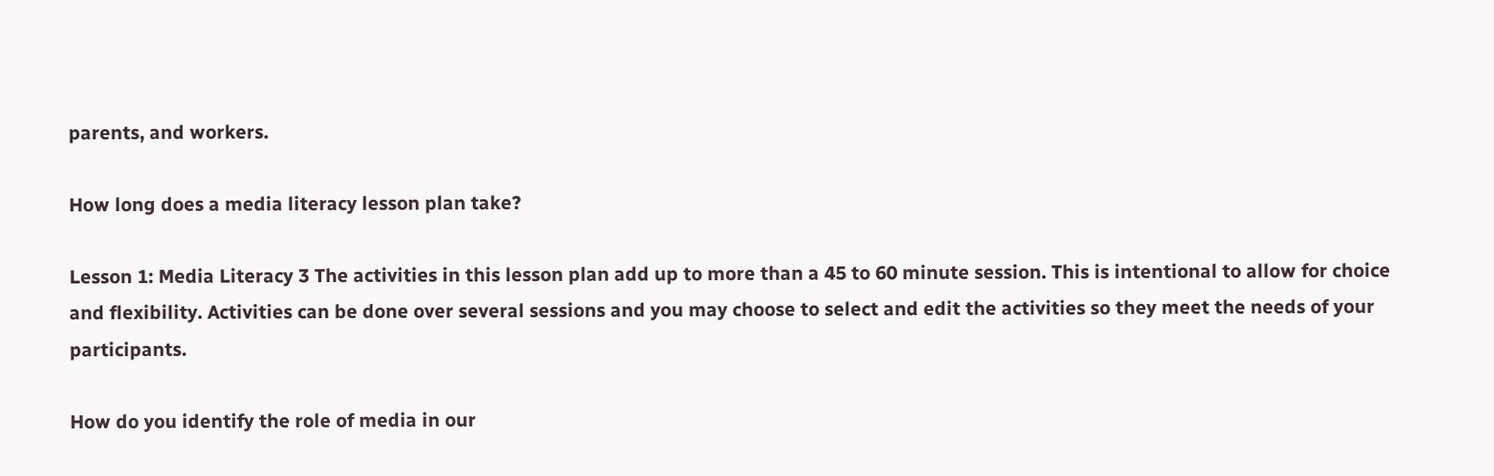parents, and workers.

How long does a media literacy lesson plan take?

Lesson 1: Media Literacy 3 The activities in this lesson plan add up to more than a 45 to 60 minute session. This is intentional to allow for choice and flexibility. Activities can be done over several sessions and you may choose to select and edit the activities so they meet the needs of your participants.

How do you identify the role of media in our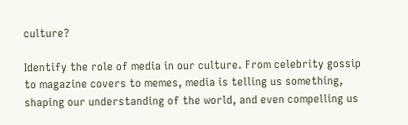culture?

Identify the role of media in our culture. From celebrity gossip to magazine covers to memes, media is telling us something, shaping our understanding of the world, and even compelling us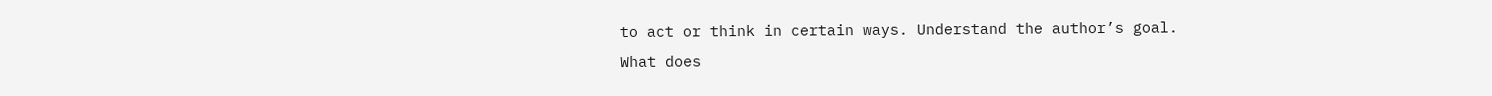to act or think in certain ways. Understand the author’s goal. What does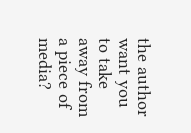the author want you to take away from a piece of media?